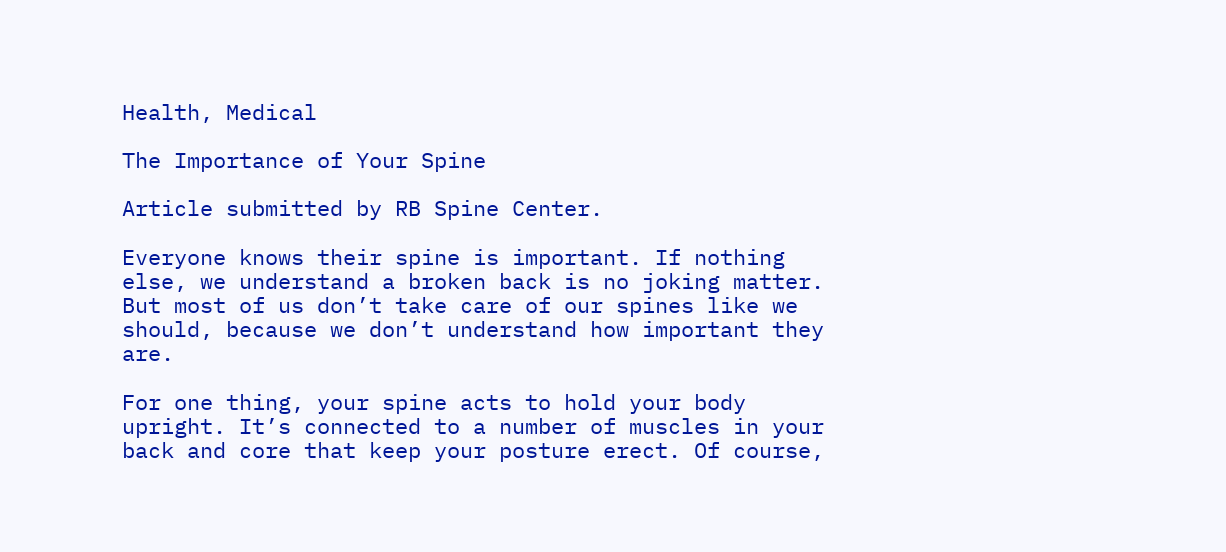Health, Medical

The Importance of Your Spine

Article submitted by RB Spine Center.

Everyone knows their spine is important. If nothing else, we understand a broken back is no joking matter. But most of us don’t take care of our spines like we should, because we don’t understand how important they are.

For one thing, your spine acts to hold your body upright. It’s connected to a number of muscles in your back and core that keep your posture erect. Of course,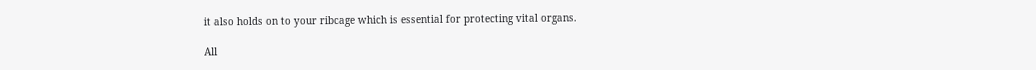it also holds on to your ribcage which is essential for protecting vital organs.

All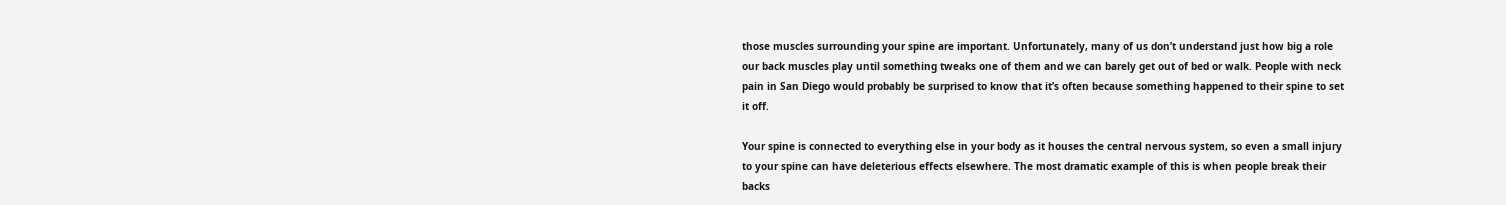those muscles surrounding your spine are important. Unfortunately, many of us don’t understand just how big a role our back muscles play until something tweaks one of them and we can barely get out of bed or walk. People with neck pain in San Diego would probably be surprised to know that it’s often because something happened to their spine to set it off.

Your spine is connected to everything else in your body as it houses the central nervous system, so even a small injury to your spine can have deleterious effects elsewhere. The most dramatic example of this is when people break their backs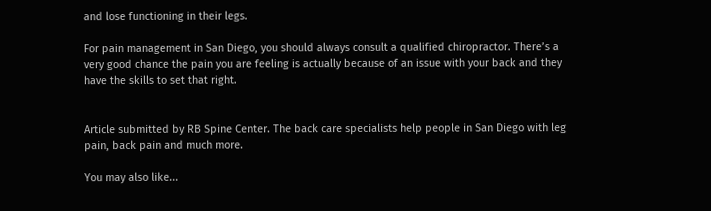and lose functioning in their legs.

For pain management in San Diego, you should always consult a qualified chiropractor. There’s a very good chance the pain you are feeling is actually because of an issue with your back and they have the skills to set that right.


Article submitted by RB Spine Center. The back care specialists help people in San Diego with leg pain, back pain and much more.

You may also like...